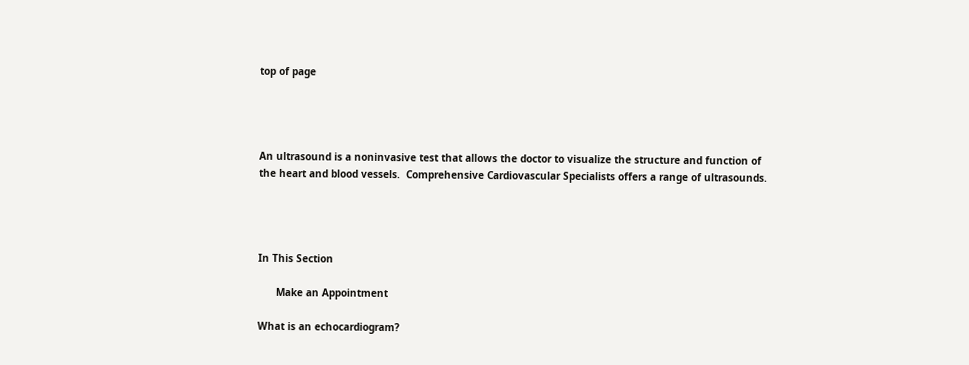top of page




An ultrasound is a noninvasive test that allows the doctor to visualize the structure and function of the heart and blood vessels.  Comprehensive Cardiovascular Specialists offers a range of ultrasounds.




In This Section

      Make an Appointment

What is an echocardiogram?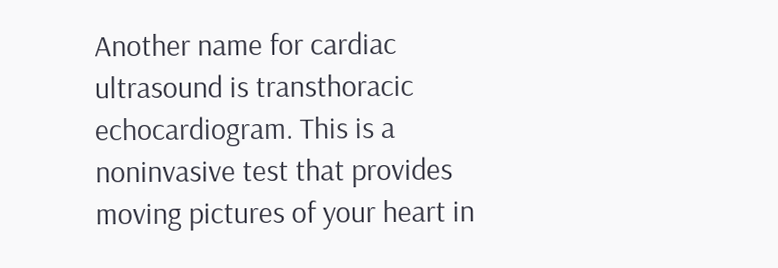Another name for cardiac ultrasound is transthoracic echocardiogram. This is a noninvasive test that provides moving pictures of your heart in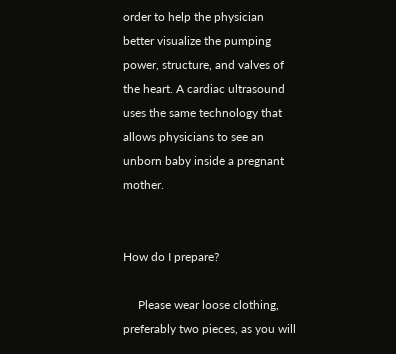order to help the physician better visualize the pumping power, structure, and valves of the heart. A cardiac ultrasound uses the same technology that allows physicians to see an unborn baby inside a pregnant mother.


How do I prepare?

     Please wear loose clothing, preferably two pieces, as you will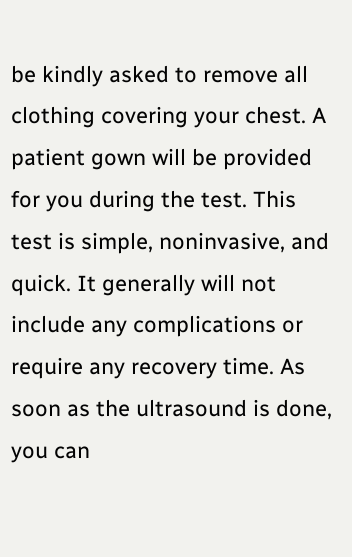be kindly asked to remove all clothing covering your chest. A patient gown will be provided for you during the test. This test is simple, noninvasive, and quick. It generally will not include any complications or require any recovery time. As soon as the ultrasound is done, you can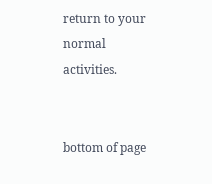return to your normal activities.


bottom of page